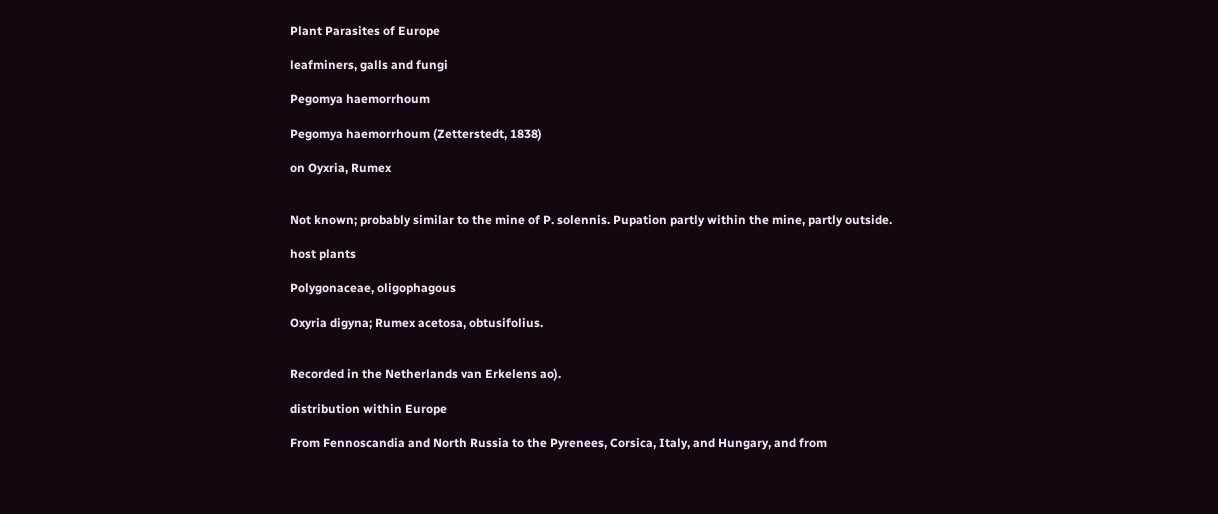Plant Parasites of Europe

leafminers, galls and fungi

Pegomya haemorrhoum

Pegomya haemorrhoum (Zetterstedt, 1838)

on Oyxria, Rumex


Not known; probably similar to the mine of P. solennis. Pupation partly within the mine, partly outside.

host plants

Polygonaceae, oligophagous

Oxyria digyna; Rumex acetosa, obtusifolius.


Recorded in the Netherlands van Erkelens ao).

distribution within Europe

From Fennoscandia and North Russia to the Pyrenees, Corsica, Italy, and Hungary, and from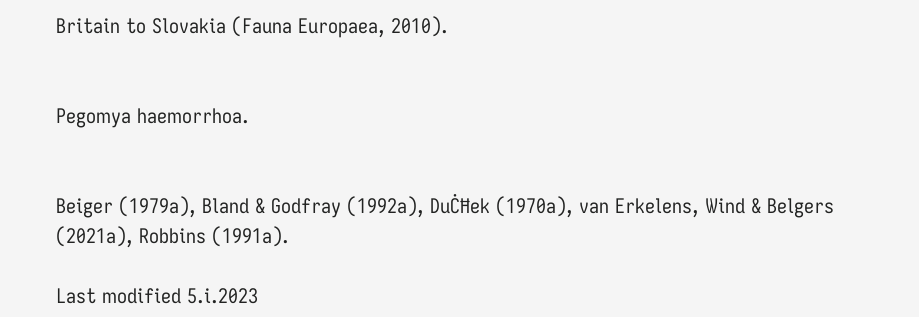Britain to Slovakia (Fauna Europaea, 2010).


Pegomya haemorrhoa.


Beiger (1979a), Bland & Godfray (1992a), DuĊĦek (1970a), van Erkelens, Wind & Belgers (2021a), Robbins (1991a).

Last modified 5.i.2023